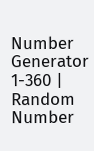Number Generator 1-360 | Random Number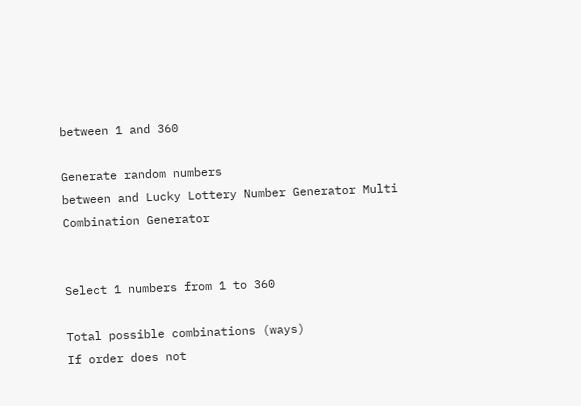between 1 and 360

Generate random numbers
between and Lucky Lottery Number Generator Multi Combination Generator


Select 1 numbers from 1 to 360

Total possible combinations (ways)
If order does not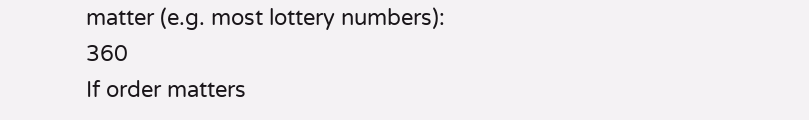matter (e.g. most lottery numbers): 360
If order matters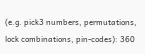(e.g. pick3 numbers, permutations, lock combinations, pin-codes): 360